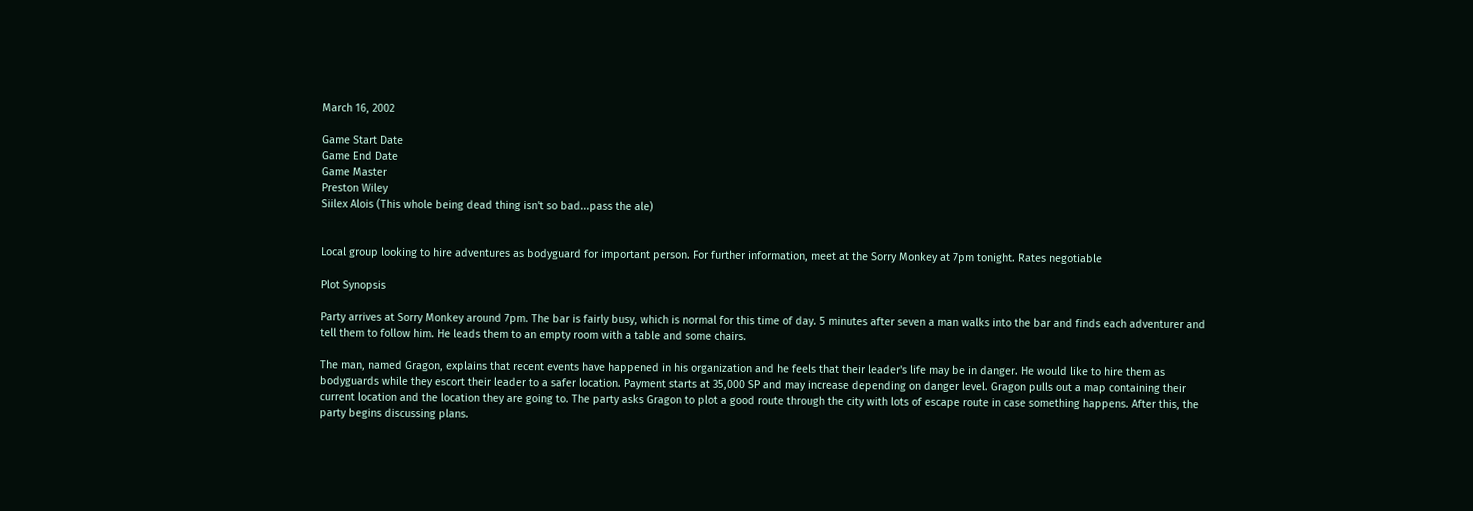March 16, 2002

Game Start Date
Game End Date
Game Master
Preston Wiley
Siilex Alois (This whole being dead thing isn't so bad...pass the ale)


Local group looking to hire adventures as bodyguard for important person. For further information, meet at the Sorry Monkey at 7pm tonight. Rates negotiable

Plot Synopsis

Party arrives at Sorry Monkey around 7pm. The bar is fairly busy, which is normal for this time of day. 5 minutes after seven a man walks into the bar and finds each adventurer and tell them to follow him. He leads them to an empty room with a table and some chairs.

The man, named Gragon, explains that recent events have happened in his organization and he feels that their leader's life may be in danger. He would like to hire them as bodyguards while they escort their leader to a safer location. Payment starts at 35,000 SP and may increase depending on danger level. Gragon pulls out a map containing their current location and the location they are going to. The party asks Gragon to plot a good route through the city with lots of escape route in case something happens. After this, the party begins discussing plans.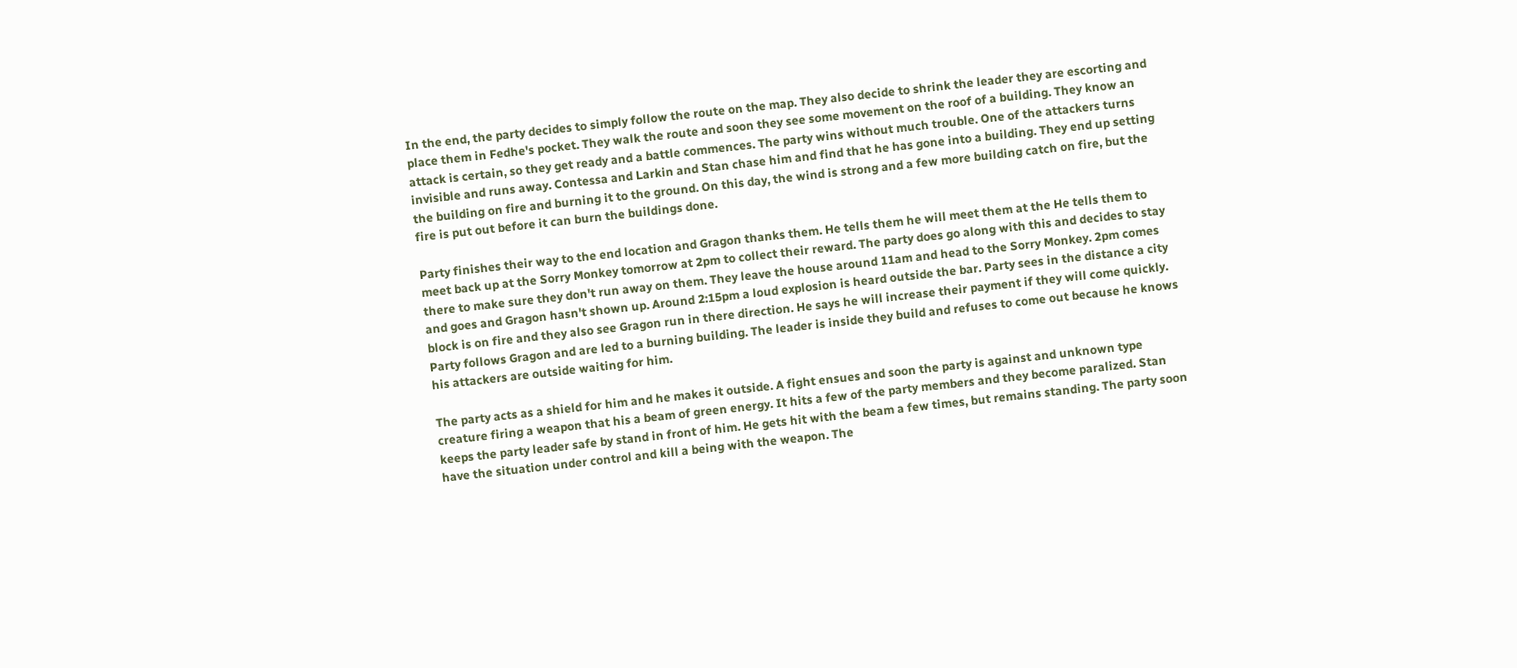In the end, the party decides to simply follow the route on the map. They also decide to shrink the leader they are escorting and place them in Fedhe's pocket. They walk the route and soon they see some movement on the roof of a building. They know an attack is certain, so they get ready and a battle commences. The party wins without much trouble. One of the attackers turns invisible and runs away. Contessa and Larkin and Stan chase him and find that he has gone into a building. They end up setting the building on fire and burning it to the ground. On this day, the wind is strong and a few more building catch on fire, but the fire is put out before it can burn the buildings done.

Party finishes their way to the end location and Gragon thanks them. He tells them he will meet them at the He tells them to meet back up at the Sorry Monkey tomorrow at 2pm to collect their reward. The party does go along with this and decides to stay there to make sure they don't run away on them. They leave the house around 11am and head to the Sorry Monkey. 2pm comes and goes and Gragon hasn't shown up. Around 2:15pm a loud explosion is heard outside the bar. Party sees in the distance a city block is on fire and they also see Gragon run in there direction. He says he will increase their payment if they will come quickly. Party follows Gragon and are led to a burning building. The leader is inside they build and refuses to come out because he knows his attackers are outside waiting for him.

The party acts as a shield for him and he makes it outside. A fight ensues and soon the party is against and unknown type creature firing a weapon that his a beam of green energy. It hits a few of the party members and they become paralized. Stan keeps the party leader safe by stand in front of him. He gets hit with the beam a few times, but remains standing. The party soon have the situation under control and kill a being with the weapon. The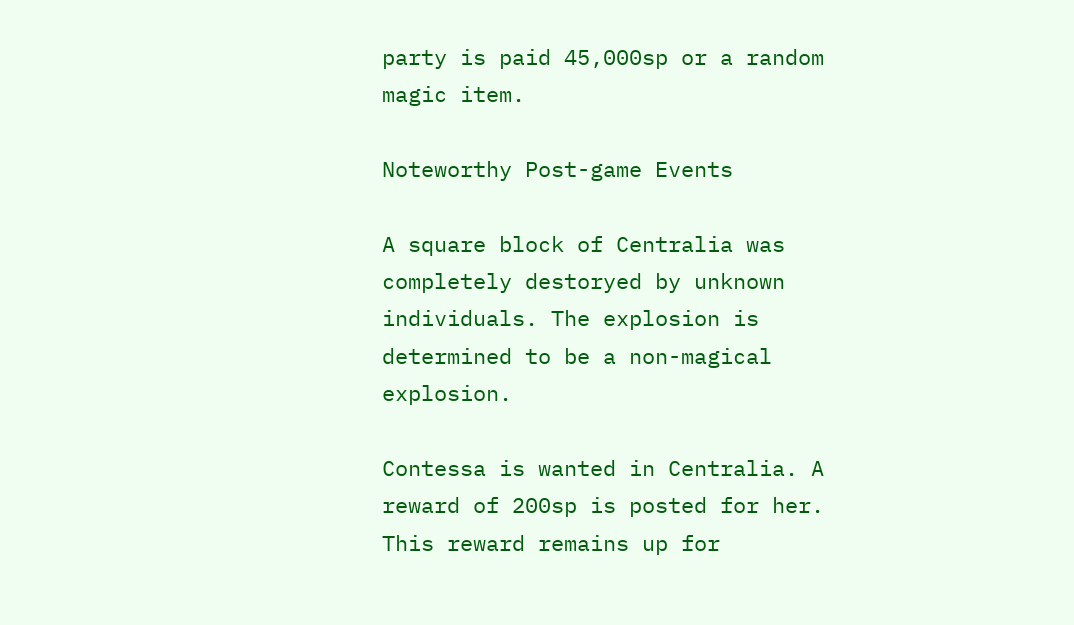party is paid 45,000sp or a random magic item.

Noteworthy Post-game Events

A square block of Centralia was completely destoryed by unknown individuals. The explosion is determined to be a non-magical explosion.

Contessa is wanted in Centralia. A reward of 200sp is posted for her. This reward remains up for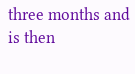three months and is then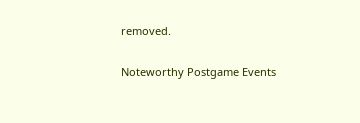removed.

Noteworthy Postgame Events